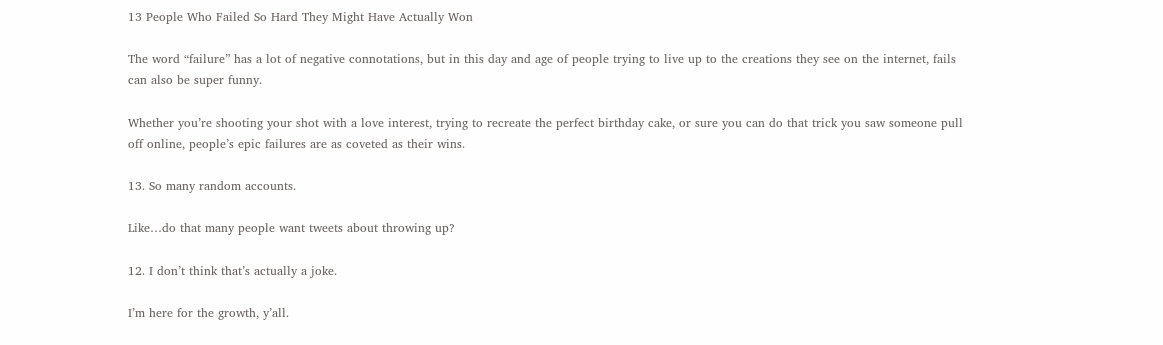13 People Who Failed So Hard They Might Have Actually Won

The word “failure” has a lot of negative connotations, but in this day and age of people trying to live up to the creations they see on the internet, fails can also be super funny.

Whether you’re shooting your shot with a love interest, trying to recreate the perfect birthday cake, or sure you can do that trick you saw someone pull off online, people’s epic failures are as coveted as their wins.

13. So many random accounts.

Like…do that many people want tweets about throwing up?

12. I don’t think that’s actually a joke.

I’m here for the growth, y’all.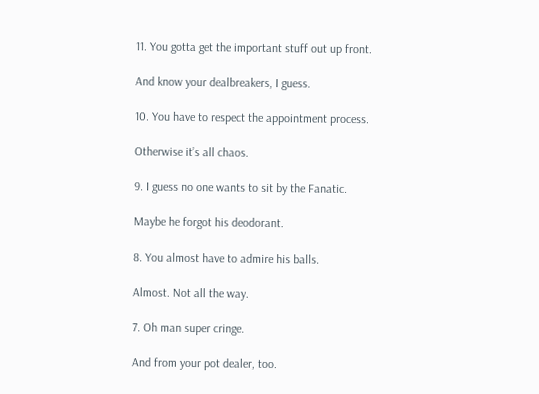11. You gotta get the important stuff out up front.

And know your dealbreakers, I guess.

10. You have to respect the appointment process.

Otherwise it’s all chaos.

9. I guess no one wants to sit by the Fanatic.

Maybe he forgot his deodorant.

8. You almost have to admire his balls.

Almost. Not all the way.

7. Oh man super cringe.

And from your pot dealer, too.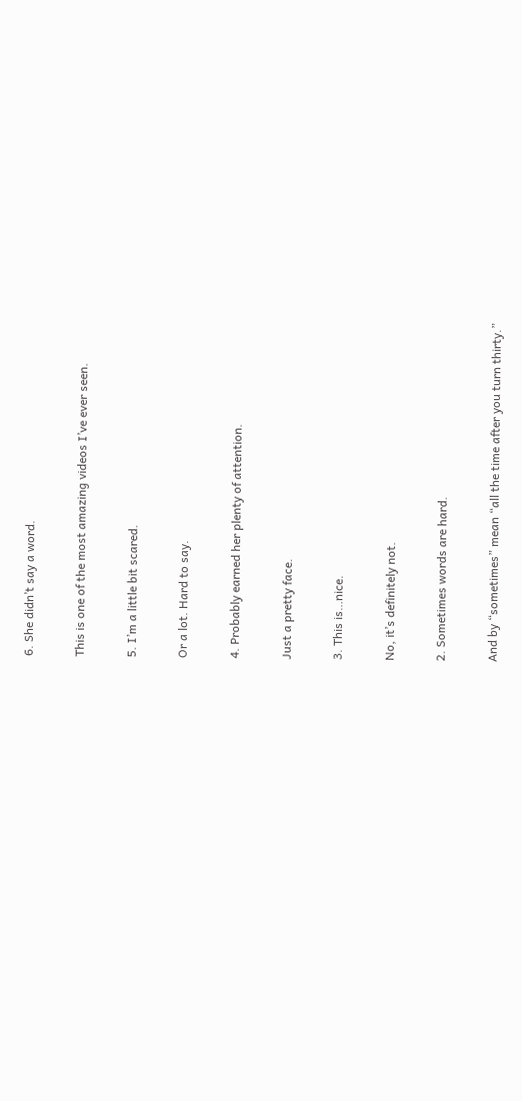6. She didn’t say a word.

This is one of the most amazing videos I’ve ever seen.

5. I’m a little bit scared.

Or a lot. Hard to say.

4. Probably earned her plenty of attention.

Just a pretty face.

3. This is…nice.

No, it’s definitely not.

2. Sometimes words are hard.

And by “sometimes” mean “all the time after you turn thirty.”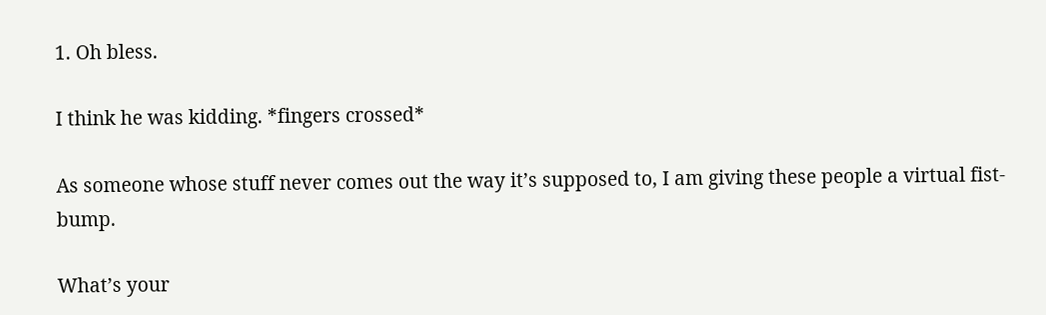1. Oh bless.

I think he was kidding. *fingers crossed*

As someone whose stuff never comes out the way it’s supposed to, I am giving these people a virtual fist-bump.

What’s your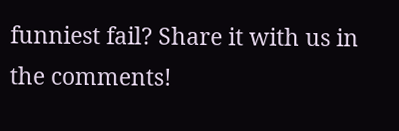funniest fail? Share it with us in the comments!